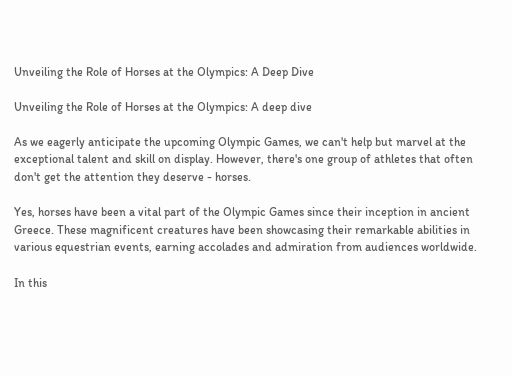Unveiling the Role of Horses at the Olympics: A Deep Dive

Unveiling the Role of Horses at the Olympics: A deep dive

As we eagerly anticipate the upcoming Olympic Games, we can't help but marvel at the exceptional talent and skill on display. However, there's one group of athletes that often don't get the attention they deserve - horses.

Yes, horses have been a vital part of the Olympic Games since their inception in ancient Greece. These magnificent creatures have been showcasing their remarkable abilities in various equestrian events, earning accolades and admiration from audiences worldwide.

In this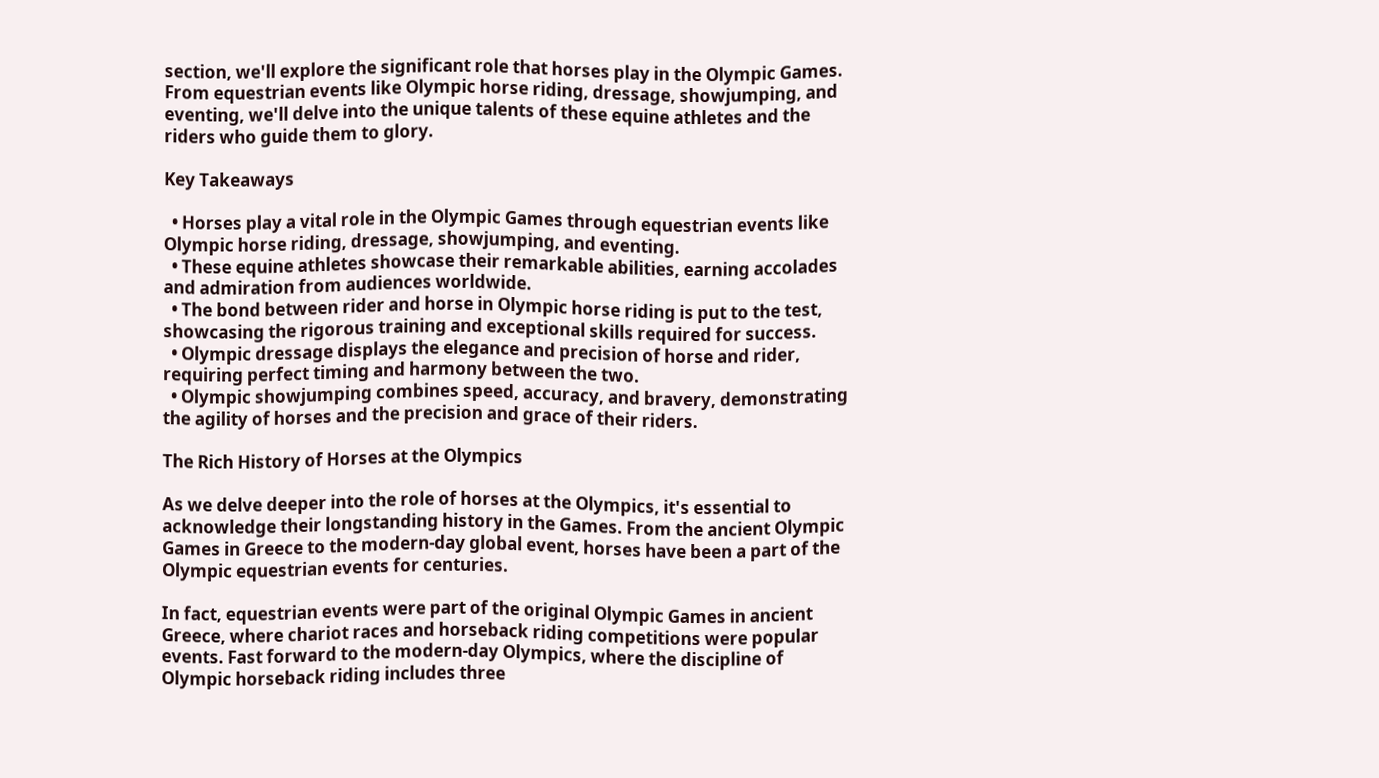section, we'll explore the significant role that horses play in the Olympic Games. From equestrian events like Olympic horse riding, dressage, showjumping, and eventing, we'll delve into the unique talents of these equine athletes and the riders who guide them to glory.

Key Takeaways

  • Horses play a vital role in the Olympic Games through equestrian events like Olympic horse riding, dressage, showjumping, and eventing.
  • These equine athletes showcase their remarkable abilities, earning accolades and admiration from audiences worldwide.
  • The bond between rider and horse in Olympic horse riding is put to the test, showcasing the rigorous training and exceptional skills required for success.
  • Olympic dressage displays the elegance and precision of horse and rider, requiring perfect timing and harmony between the two.
  • Olympic showjumping combines speed, accuracy, and bravery, demonstrating the agility of horses and the precision and grace of their riders.

The Rich History of Horses at the Olympics

As we delve deeper into the role of horses at the Olympics, it's essential to acknowledge their longstanding history in the Games. From the ancient Olympic Games in Greece to the modern-day global event, horses have been a part of the Olympic equestrian events for centuries.

In fact, equestrian events were part of the original Olympic Games in ancient Greece, where chariot races and horseback riding competitions were popular events. Fast forward to the modern-day Olympics, where the discipline of Olympic horseback riding includes three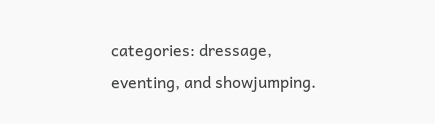categories: dressage, eventing, and showjumping.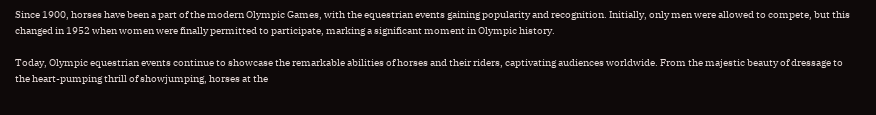Since 1900, horses have been a part of the modern Olympic Games, with the equestrian events gaining popularity and recognition. Initially, only men were allowed to compete, but this changed in 1952 when women were finally permitted to participate, marking a significant moment in Olympic history.

Today, Olympic equestrian events continue to showcase the remarkable abilities of horses and their riders, captivating audiences worldwide. From the majestic beauty of dressage to the heart-pumping thrill of showjumping, horses at the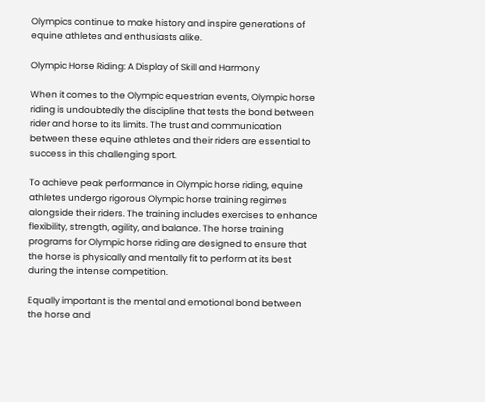Olympics continue to make history and inspire generations of equine athletes and enthusiasts alike.

Olympic Horse Riding: A Display of Skill and Harmony

When it comes to the Olympic equestrian events, Olympic horse riding is undoubtedly the discipline that tests the bond between rider and horse to its limits. The trust and communication between these equine athletes and their riders are essential to success in this challenging sport.

To achieve peak performance in Olympic horse riding, equine athletes undergo rigorous Olympic horse training regimes alongside their riders. The training includes exercises to enhance flexibility, strength, agility, and balance. The horse training programs for Olympic horse riding are designed to ensure that the horse is physically and mentally fit to perform at its best during the intense competition.

Equally important is the mental and emotional bond between the horse and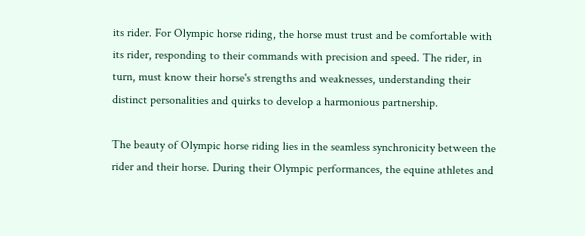its rider. For Olympic horse riding, the horse must trust and be comfortable with its rider, responding to their commands with precision and speed. The rider, in turn, must know their horse's strengths and weaknesses, understanding their distinct personalities and quirks to develop a harmonious partnership.

The beauty of Olympic horse riding lies in the seamless synchronicity between the rider and their horse. During their Olympic performances, the equine athletes and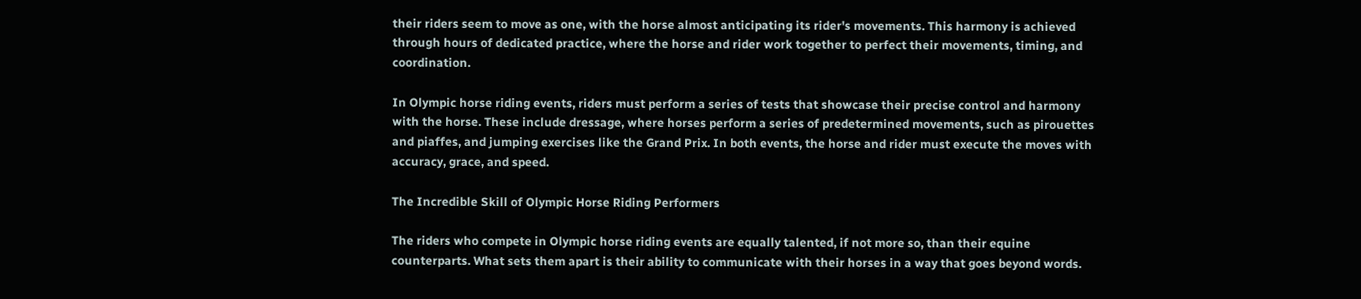their riders seem to move as one, with the horse almost anticipating its rider's movements. This harmony is achieved through hours of dedicated practice, where the horse and rider work together to perfect their movements, timing, and coordination.

In Olympic horse riding events, riders must perform a series of tests that showcase their precise control and harmony with the horse. These include dressage, where horses perform a series of predetermined movements, such as pirouettes and piaffes, and jumping exercises like the Grand Prix. In both events, the horse and rider must execute the moves with accuracy, grace, and speed.

The Incredible Skill of Olympic Horse Riding Performers

The riders who compete in Olympic horse riding events are equally talented, if not more so, than their equine counterparts. What sets them apart is their ability to communicate with their horses in a way that goes beyond words.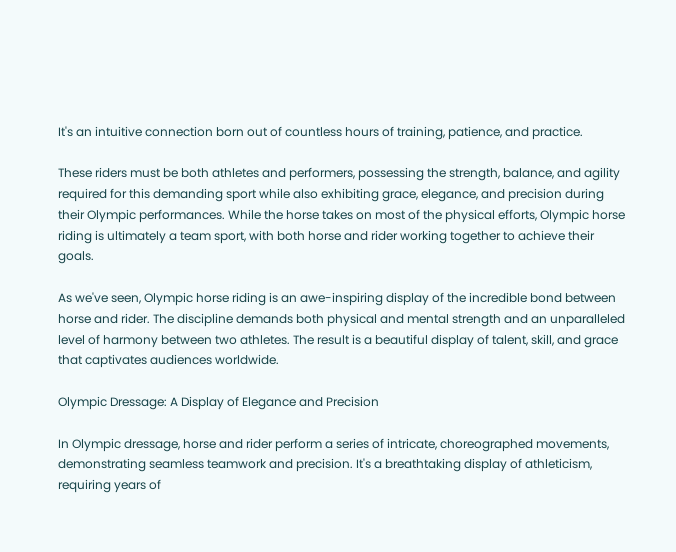It's an intuitive connection born out of countless hours of training, patience, and practice.

These riders must be both athletes and performers, possessing the strength, balance, and agility required for this demanding sport while also exhibiting grace, elegance, and precision during their Olympic performances. While the horse takes on most of the physical efforts, Olympic horse riding is ultimately a team sport, with both horse and rider working together to achieve their goals.

As we've seen, Olympic horse riding is an awe-inspiring display of the incredible bond between horse and rider. The discipline demands both physical and mental strength and an unparalleled level of harmony between two athletes. The result is a beautiful display of talent, skill, and grace that captivates audiences worldwide.

Olympic Dressage: A Display of Elegance and Precision

In Olympic dressage, horse and rider perform a series of intricate, choreographed movements, demonstrating seamless teamwork and precision. It's a breathtaking display of athleticism, requiring years of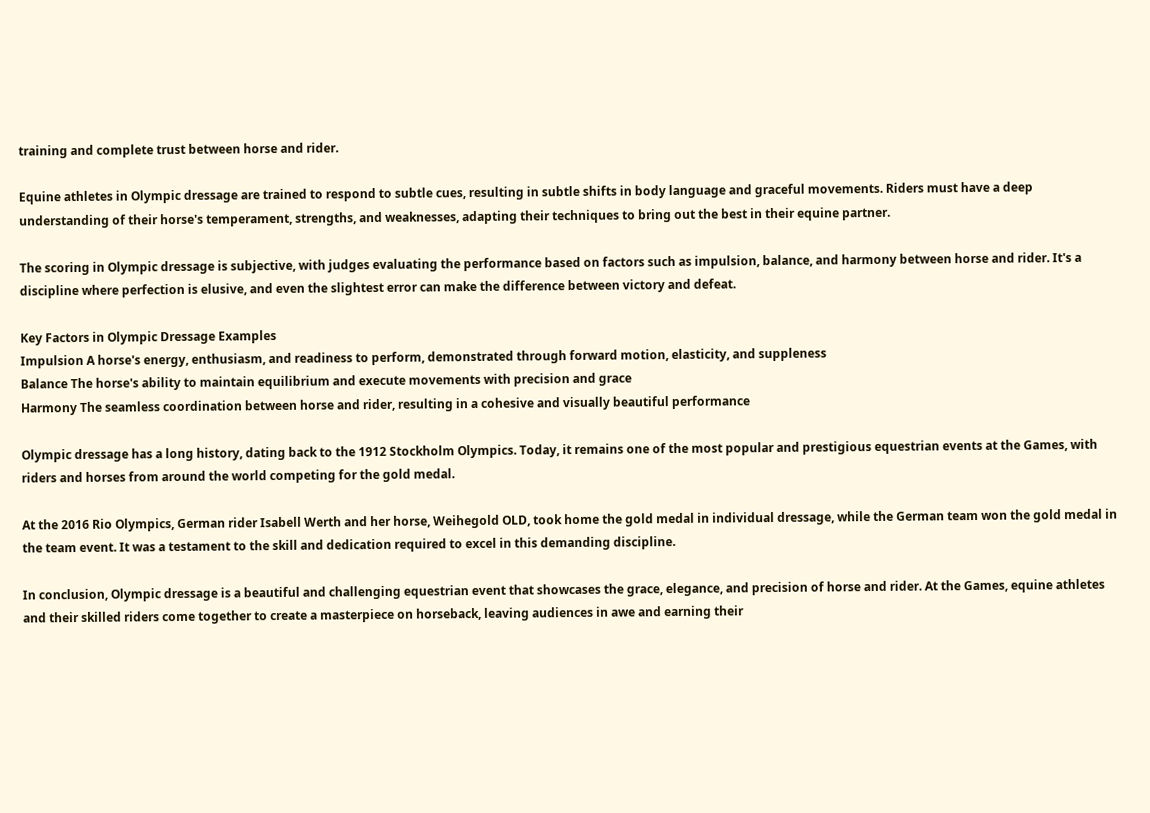training and complete trust between horse and rider.

Equine athletes in Olympic dressage are trained to respond to subtle cues, resulting in subtle shifts in body language and graceful movements. Riders must have a deep understanding of their horse's temperament, strengths, and weaknesses, adapting their techniques to bring out the best in their equine partner.

The scoring in Olympic dressage is subjective, with judges evaluating the performance based on factors such as impulsion, balance, and harmony between horse and rider. It's a discipline where perfection is elusive, and even the slightest error can make the difference between victory and defeat.

Key Factors in Olympic Dressage Examples
Impulsion A horse's energy, enthusiasm, and readiness to perform, demonstrated through forward motion, elasticity, and suppleness
Balance The horse's ability to maintain equilibrium and execute movements with precision and grace
Harmony The seamless coordination between horse and rider, resulting in a cohesive and visually beautiful performance

Olympic dressage has a long history, dating back to the 1912 Stockholm Olympics. Today, it remains one of the most popular and prestigious equestrian events at the Games, with riders and horses from around the world competing for the gold medal.

At the 2016 Rio Olympics, German rider Isabell Werth and her horse, Weihegold OLD, took home the gold medal in individual dressage, while the German team won the gold medal in the team event. It was a testament to the skill and dedication required to excel in this demanding discipline.

In conclusion, Olympic dressage is a beautiful and challenging equestrian event that showcases the grace, elegance, and precision of horse and rider. At the Games, equine athletes and their skilled riders come together to create a masterpiece on horseback, leaving audiences in awe and earning their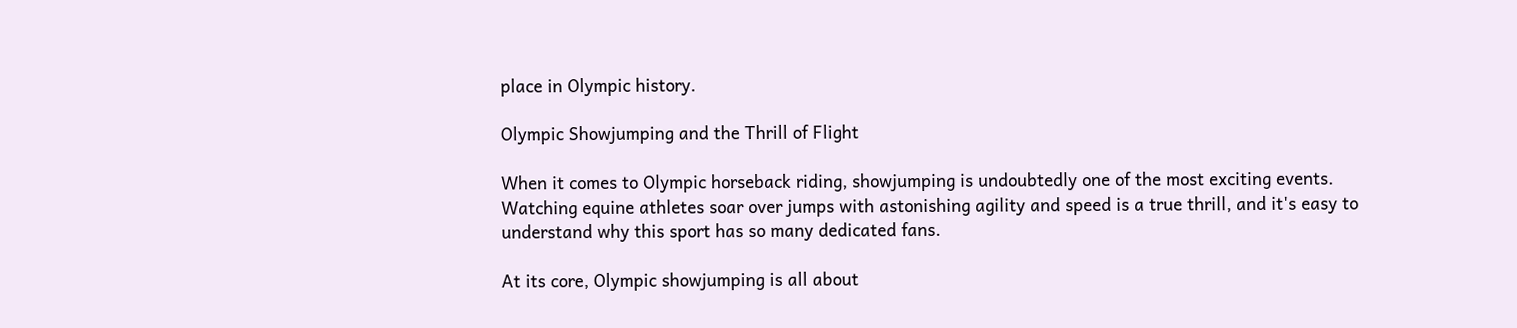place in Olympic history.

Olympic Showjumping and the Thrill of Flight

When it comes to Olympic horseback riding, showjumping is undoubtedly one of the most exciting events. Watching equine athletes soar over jumps with astonishing agility and speed is a true thrill, and it's easy to understand why this sport has so many dedicated fans.

At its core, Olympic showjumping is all about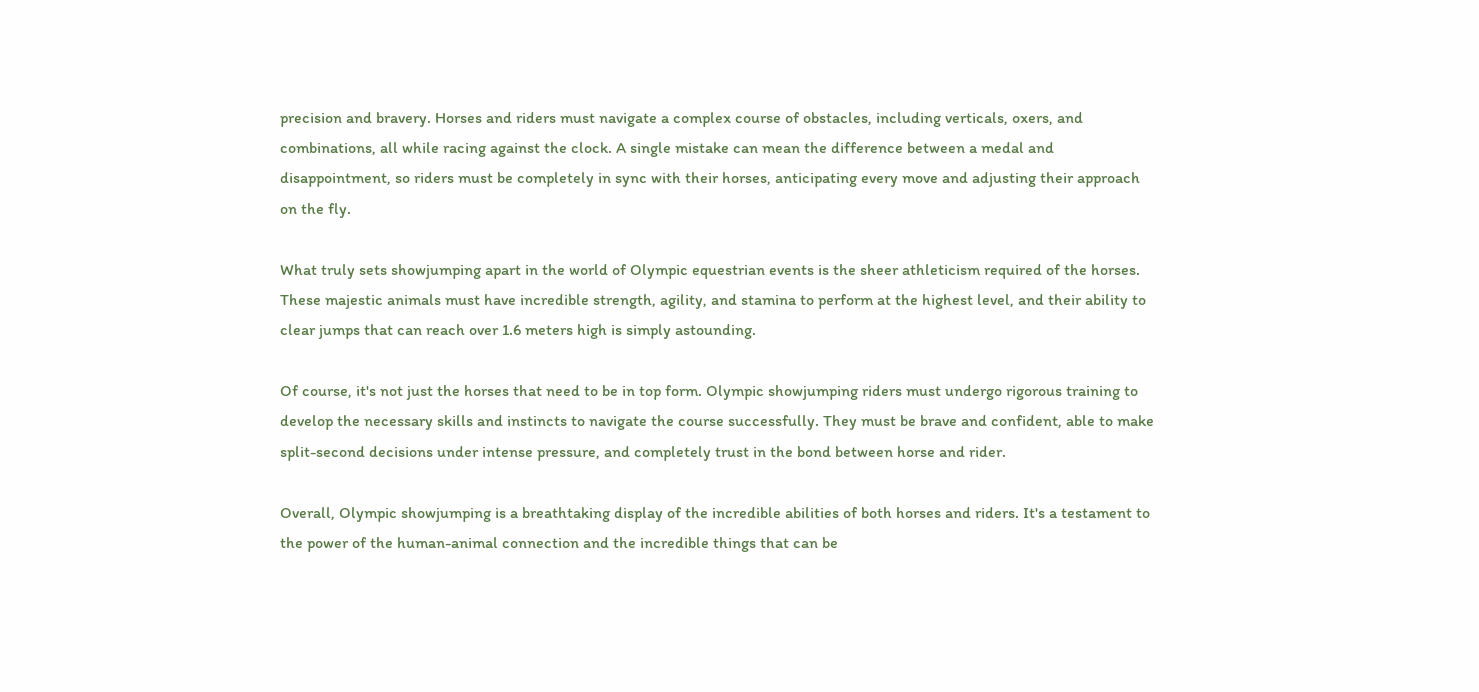precision and bravery. Horses and riders must navigate a complex course of obstacles, including verticals, oxers, and combinations, all while racing against the clock. A single mistake can mean the difference between a medal and disappointment, so riders must be completely in sync with their horses, anticipating every move and adjusting their approach on the fly.

What truly sets showjumping apart in the world of Olympic equestrian events is the sheer athleticism required of the horses. These majestic animals must have incredible strength, agility, and stamina to perform at the highest level, and their ability to clear jumps that can reach over 1.6 meters high is simply astounding.

Of course, it's not just the horses that need to be in top form. Olympic showjumping riders must undergo rigorous training to develop the necessary skills and instincts to navigate the course successfully. They must be brave and confident, able to make split-second decisions under intense pressure, and completely trust in the bond between horse and rider.

Overall, Olympic showjumping is a breathtaking display of the incredible abilities of both horses and riders. It's a testament to the power of the human-animal connection and the incredible things that can be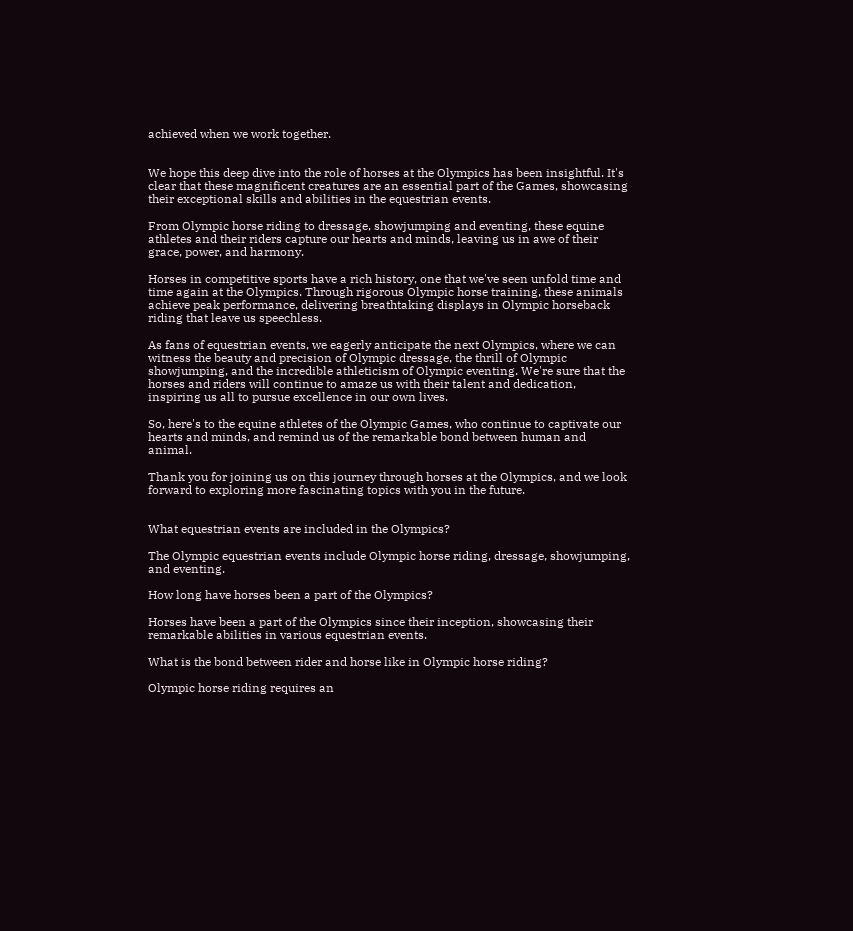achieved when we work together.


We hope this deep dive into the role of horses at the Olympics has been insightful. It's clear that these magnificent creatures are an essential part of the Games, showcasing their exceptional skills and abilities in the equestrian events.

From Olympic horse riding to dressage, showjumping and eventing, these equine athletes and their riders capture our hearts and minds, leaving us in awe of their grace, power, and harmony.

Horses in competitive sports have a rich history, one that we've seen unfold time and time again at the Olympics. Through rigorous Olympic horse training, these animals achieve peak performance, delivering breathtaking displays in Olympic horseback riding that leave us speechless.

As fans of equestrian events, we eagerly anticipate the next Olympics, where we can witness the beauty and precision of Olympic dressage, the thrill of Olympic showjumping, and the incredible athleticism of Olympic eventing. We're sure that the horses and riders will continue to amaze us with their talent and dedication, inspiring us all to pursue excellence in our own lives.

So, here's to the equine athletes of the Olympic Games, who continue to captivate our hearts and minds, and remind us of the remarkable bond between human and animal.

Thank you for joining us on this journey through horses at the Olympics, and we look forward to exploring more fascinating topics with you in the future.


What equestrian events are included in the Olympics?

The Olympic equestrian events include Olympic horse riding, dressage, showjumping, and eventing.

How long have horses been a part of the Olympics?

Horses have been a part of the Olympics since their inception, showcasing their remarkable abilities in various equestrian events.

What is the bond between rider and horse like in Olympic horse riding?

Olympic horse riding requires an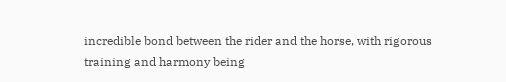incredible bond between the rider and the horse, with rigorous training and harmony being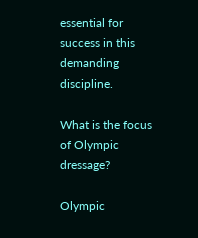essential for success in this demanding discipline.

What is the focus of Olympic dressage?

Olympic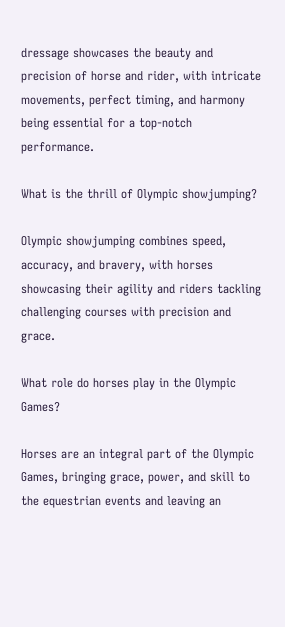dressage showcases the beauty and precision of horse and rider, with intricate movements, perfect timing, and harmony being essential for a top-notch performance.

What is the thrill of Olympic showjumping?

Olympic showjumping combines speed, accuracy, and bravery, with horses showcasing their agility and riders tackling challenging courses with precision and grace.

What role do horses play in the Olympic Games?

Horses are an integral part of the Olympic Games, bringing grace, power, and skill to the equestrian events and leaving an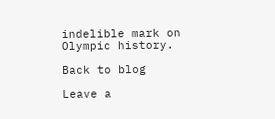indelible mark on Olympic history.

Back to blog

Leave a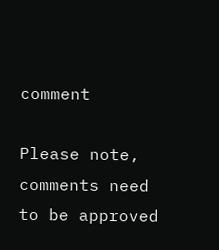comment

Please note, comments need to be approved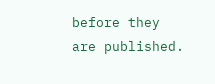before they are published.